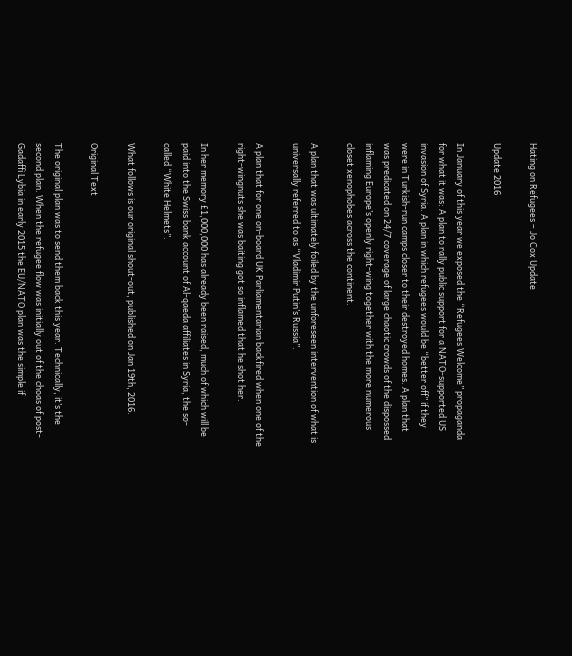Hating on Refugees – Jo Cox Update

Update 2016

In January of this year we exposed the “Refugees Welcome” propaganda for what it was: A plan to rally public support for a NATO-supported US invasion of Syria. A plan in which refugees would be “better off” if they were in Turkish-run camps closer to their destroyed homes. A plan that was predicated on 24/7 coverage of large chaotic crowds of the dispossed inflaming Europe’s openly right-wing together with the more numerous closet xenophobes across the continent.

A plan that was ultimately foiled by the unforeseen intervention of what is universally referred to as “Vladimir Putin’s Russia”.

A plan that for one on-board UK Parliamentarian backfired when one of the right-wingnuts she was baiting got so inflamed that he shot her.

In her memory £1,000,000 has already been raised, much of which will be paid into the Swiss bank account of Al-qaeda affiliates in Syria, the so-called “White Helmets”.

What follows is our original shout-out, published on Jan 19th, 2016.

Original Text

The original plan was to send them back this year. Technically, it’s the second plan. When the refugee flow was initially out of the choas of post-Gadaffi Lybia in early 2015 the EU/NATO plan was the simple if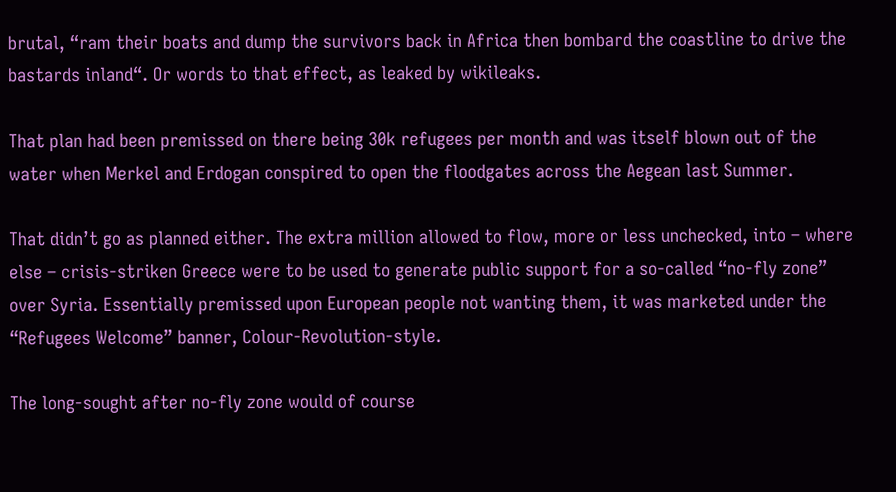brutal, “ram their boats and dump the survivors back in Africa then bombard the coastline to drive the bastards inland“. Or words to that effect, as leaked by wikileaks.

That plan had been premissed on there being 30k refugees per month and was itself blown out of the water when Merkel and Erdogan conspired to open the floodgates across the Aegean last Summer.

That didn’t go as planned either. The extra million allowed to flow, more or less unchecked, into – where else – crisis-striken Greece were to be used to generate public support for a so-called “no-fly zone” over Syria. Essentially premissed upon European people not wanting them, it was marketed under the “Refugees Welcome” banner, Colour-Revolution-style.

The long-sought after no-fly zone would of course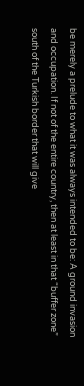be merely a prelude to what it was always intended to be: A ground invasion and occupation. If not of the entire country, then at least in that “buffer zone” south of the Turkish border that will give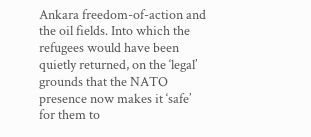Ankara freedom-of-action and the oil fields. Into which the refugees would have been quietly returned, on the ‘legal’ grounds that the NATO presence now makes it ‘safe’ for them to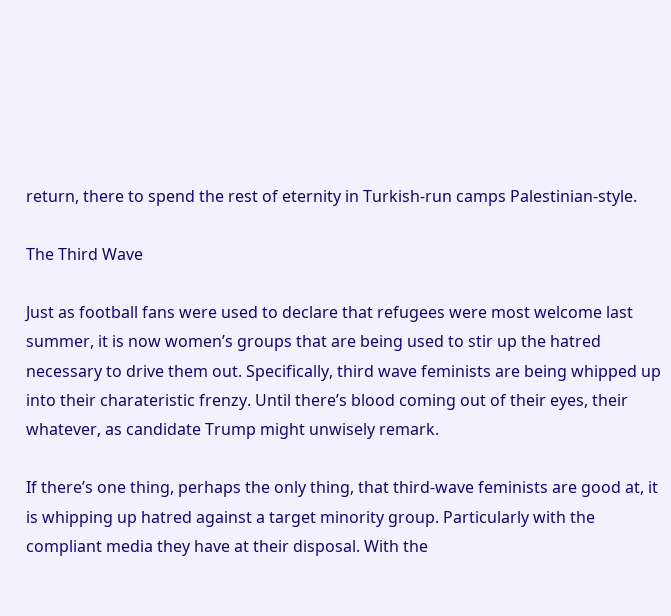return, there to spend the rest of eternity in Turkish-run camps Palestinian-style.

The Third Wave

Just as football fans were used to declare that refugees were most welcome last summer, it is now women’s groups that are being used to stir up the hatred necessary to drive them out. Specifically, third wave feminists are being whipped up into their charateristic frenzy. Until there’s blood coming out of their eyes, their whatever, as candidate Trump might unwisely remark.

If there’s one thing, perhaps the only thing, that third-wave feminists are good at, it is whipping up hatred against a target minority group. Particularly with the compliant media they have at their disposal. With the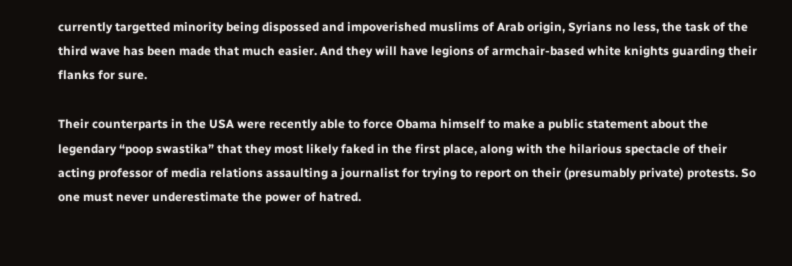currently targetted minority being dispossed and impoverished muslims of Arab origin, Syrians no less, the task of the third wave has been made that much easier. And they will have legions of armchair-based white knights guarding their flanks for sure.

Their counterparts in the USA were recently able to force Obama himself to make a public statement about the legendary “poop swastika” that they most likely faked in the first place, along with the hilarious spectacle of their acting professor of media relations assaulting a journalist for trying to report on their (presumably private) protests. So one must never underestimate the power of hatred.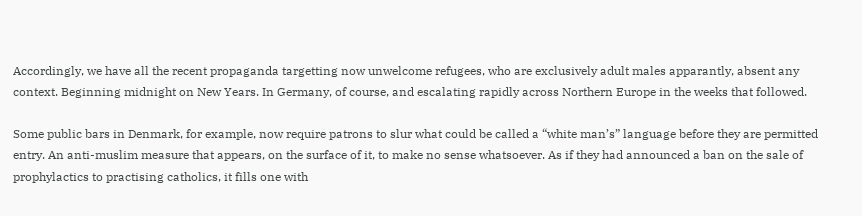Accordingly, we have all the recent propaganda targetting now unwelcome refugees, who are exclusively adult males apparantly, absent any context. Beginning midnight on New Years. In Germany, of course, and escalating rapidly across Northern Europe in the weeks that followed.

Some public bars in Denmark, for example, now require patrons to slur what could be called a “white man’s” language before they are permitted entry. An anti-muslim measure that appears, on the surface of it, to make no sense whatsoever. As if they had announced a ban on the sale of prophylactics to practising catholics, it fills one with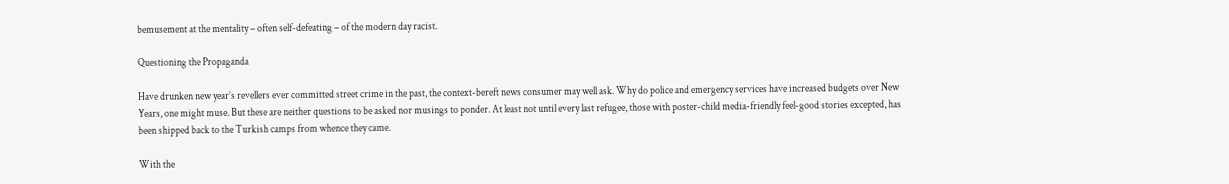bemusement at the mentality – often self-defeating – of the modern day racist.

Questioning the Propaganda

Have drunken new year’s revellers ever committed street crime in the past, the context-bereft news consumer may well ask. Why do police and emergency services have increased budgets over New Years, one might muse. But these are neither questions to be asked nor musings to ponder. At least not until every last refugee, those with poster-child media-friendly feel-good stories excepted, has been shipped back to the Turkish camps from whence they came.

With the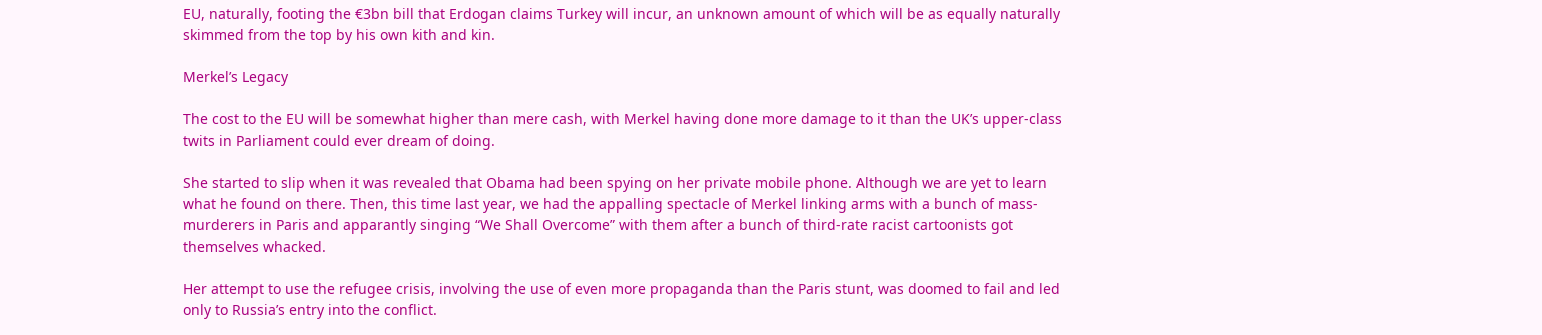EU, naturally, footing the €3bn bill that Erdogan claims Turkey will incur, an unknown amount of which will be as equally naturally skimmed from the top by his own kith and kin.

Merkel’s Legacy

The cost to the EU will be somewhat higher than mere cash, with Merkel having done more damage to it than the UK’s upper-class twits in Parliament could ever dream of doing.

She started to slip when it was revealed that Obama had been spying on her private mobile phone. Although we are yet to learn what he found on there. Then, this time last year, we had the appalling spectacle of Merkel linking arms with a bunch of mass-murderers in Paris and apparantly singing “We Shall Overcome” with them after a bunch of third-rate racist cartoonists got themselves whacked.

Her attempt to use the refugee crisis, involving the use of even more propaganda than the Paris stunt, was doomed to fail and led only to Russia’s entry into the conflict.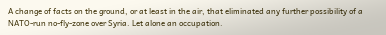A change of facts on the ground, or at least in the air, that eliminated any further possibility of a NATO-run no-fly-zone over Syria. Let alone an occupation.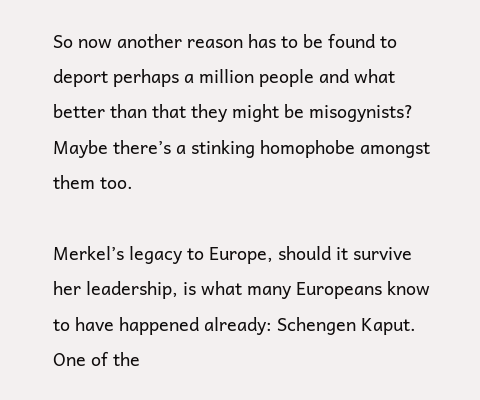So now another reason has to be found to deport perhaps a million people and what better than that they might be misogynists? Maybe there’s a stinking homophobe amongst them too.

Merkel’s legacy to Europe, should it survive her leadership, is what many Europeans know to have happened already: Schengen Kaput. One of the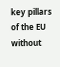key pillars of the EU without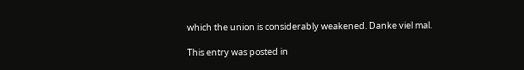which the union is considerably weakened. Danke viel mal.

This entry was posted in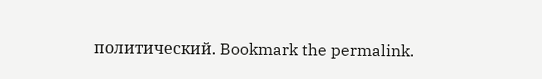политический. Bookmark the permalink.